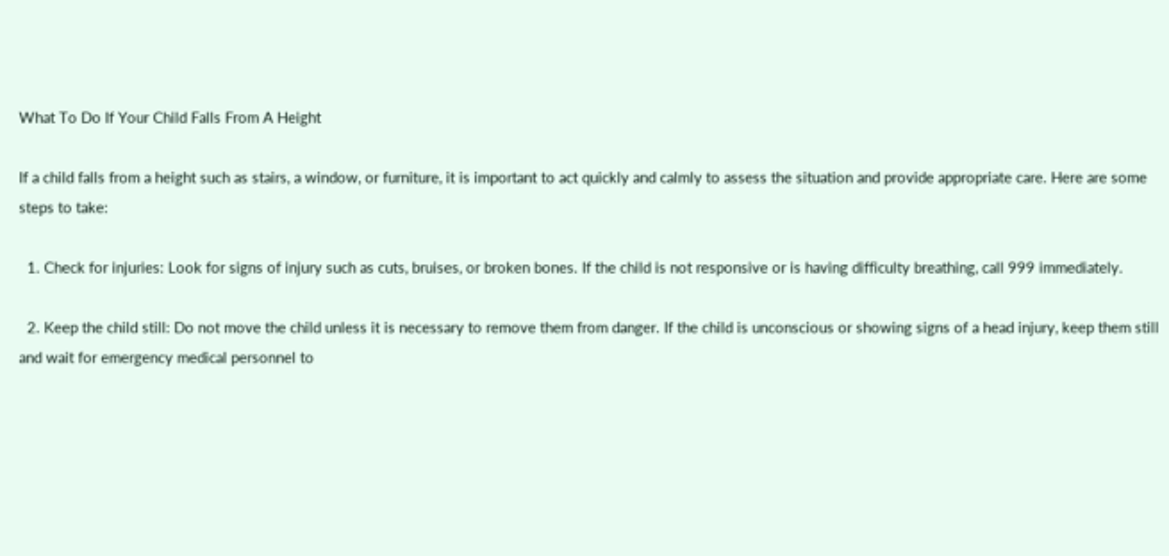What To Do If Your Child Falls From A Height

If a child falls from a height such as stairs, a window, or furniture, it is important to act quickly and calmly to assess the situation and provide appropriate care. Here are some steps to take:

  1. Check for injuries: Look for signs of injury such as cuts, bruises, or broken bones. If the child is not responsive or is having difficulty breathing, call 999 immediately.

  2. Keep the child still: Do not move the child unless it is necessary to remove them from danger. If the child is unconscious or showing signs of a head injury, keep them still and wait for emergency medical personnel to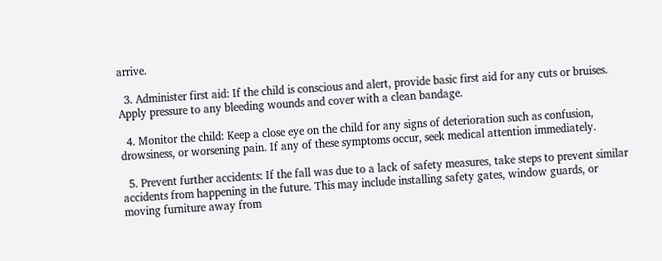arrive.

  3. Administer first aid: If the child is conscious and alert, provide basic first aid for any cuts or bruises. Apply pressure to any bleeding wounds and cover with a clean bandage.

  4. Monitor the child: Keep a close eye on the child for any signs of deterioration such as confusion, drowsiness, or worsening pain. If any of these symptoms occur, seek medical attention immediately.

  5. Prevent further accidents: If the fall was due to a lack of safety measures, take steps to prevent similar accidents from happening in the future. This may include installing safety gates, window guards, or moving furniture away from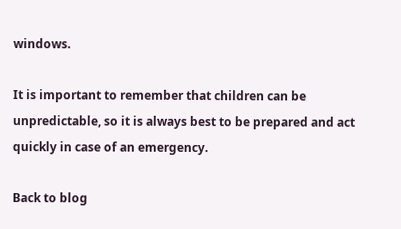windows.

It is important to remember that children can be unpredictable, so it is always best to be prepared and act quickly in case of an emergency.

Back to blog